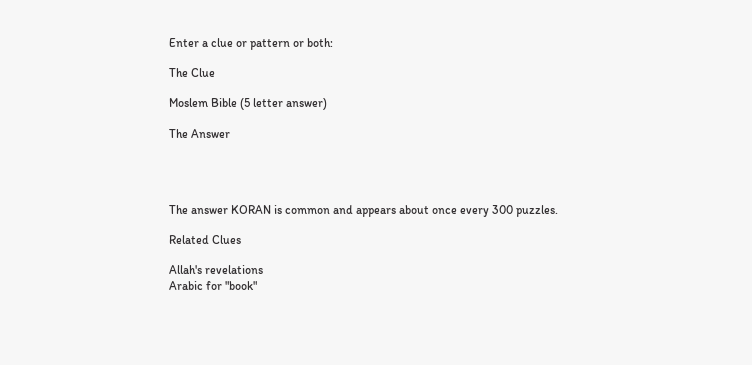Enter a clue or pattern or both:

The Clue

Moslem Bible (5 letter answer)

The Answer




The answer KORAN is common and appears about once every 300 puzzles.

Related Clues

Allah's revelations
Arabic for "book"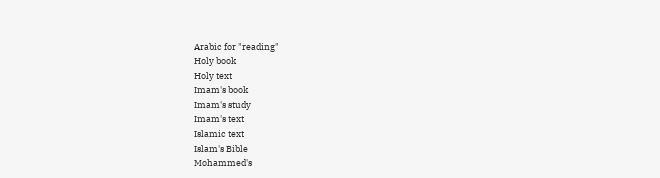Arabic for "reading"
Holy book
Holy text
Imam's book
Imam's study
Imam's text
Islamic text
Islam's Bible
Mohammed's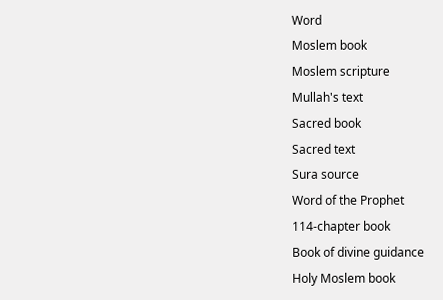Word
Moslem book
Moslem scripture
Mullah's text
Sacred book
Sacred text
Sura source
Word of the Prophet
114-chapter book
Book of divine guidance
Holy Moslem book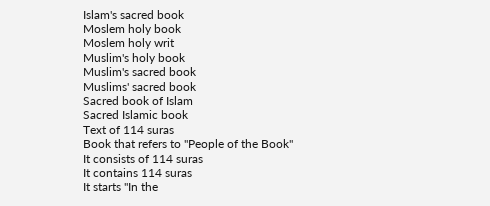Islam's sacred book
Moslem holy book
Moslem holy writ
Muslim's holy book
Muslim's sacred book
Muslims' sacred book
Sacred book of Islam
Sacred Islamic book
Text of 114 suras
Book that refers to "People of the Book"
It consists of 114 suras
It contains 114 suras
It starts "In the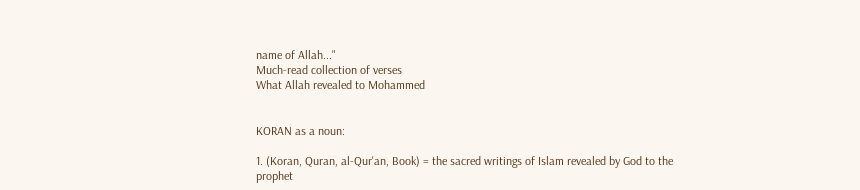name of Allah..."
Much-read collection of verses
What Allah revealed to Mohammed


KORAN as a noun:

1. (Koran, Quran, al-Qur'an, Book) = the sacred writings of Islam revealed by God to the prophet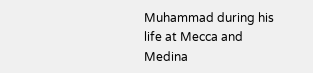Muhammad during his life at Mecca and Medina